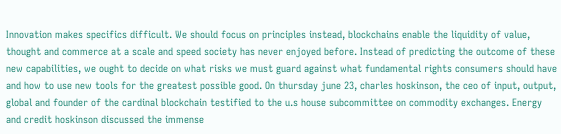Innovation makes specifics difficult. We should focus on principles instead, blockchains enable the liquidity of value, thought and commerce at a scale and speed society has never enjoyed before. Instead of predicting the outcome of these new capabilities, we ought to decide on what risks we must guard against what fundamental rights consumers should have and how to use new tools for the greatest possible good. On thursday june 23, charles hoskinson, the ceo of input, output, global and founder of the cardinal blockchain testified to the u.s house subcommittee on commodity exchanges. Energy and credit hoskinson discussed the immense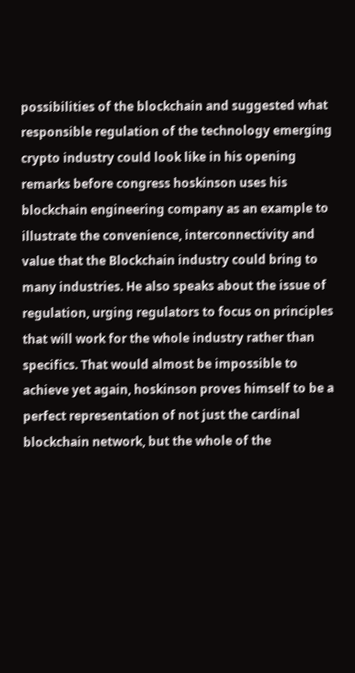possibilities of the blockchain and suggested what responsible regulation of the technology emerging crypto industry could look like in his opening remarks before congress hoskinson uses his blockchain engineering company as an example to illustrate the convenience, interconnectivity and value that the Blockchain industry could bring to many industries. He also speaks about the issue of regulation, urging regulators to focus on principles that will work for the whole industry rather than specifics. That would almost be impossible to achieve yet again, hoskinson proves himself to be a perfect representation of not just the cardinal blockchain network, but the whole of the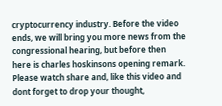cryptocurrency industry. Before the video ends, we will bring you more news from the congressional hearing, but before then here is charles hoskinsons opening remark. Please watch share and, like this video and dont forget to drop your thought,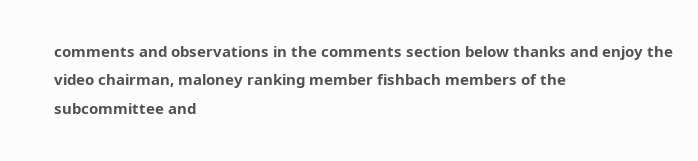comments and observations in the comments section below thanks and enjoy the video chairman, maloney ranking member fishbach members of the subcommittee and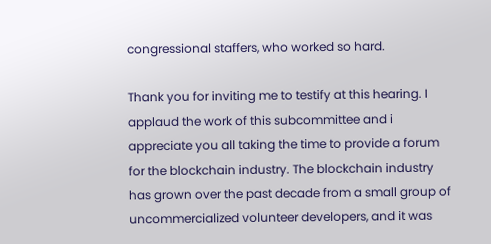congressional staffers, who worked so hard.

Thank you for inviting me to testify at this hearing. I applaud the work of this subcommittee and i appreciate you all taking the time to provide a forum for the blockchain industry. The blockchain industry has grown over the past decade from a small group of uncommercialized volunteer developers, and it was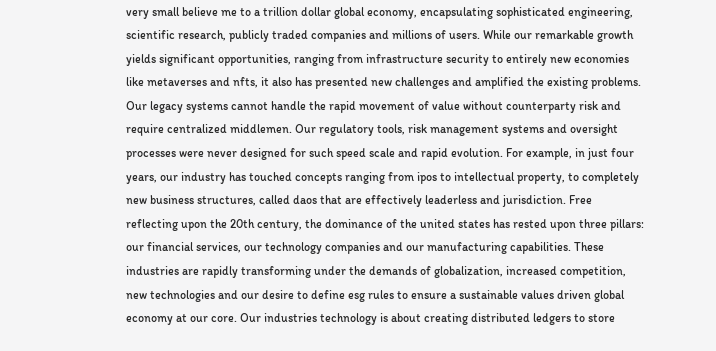very small believe me to a trillion dollar global economy, encapsulating sophisticated engineering, scientific research, publicly traded companies and millions of users. While our remarkable growth yields significant opportunities, ranging from infrastructure security to entirely new economies like metaverses and nfts, it also has presented new challenges and amplified the existing problems. Our legacy systems cannot handle the rapid movement of value without counterparty risk and require centralized middlemen. Our regulatory tools, risk management systems and oversight processes were never designed for such speed scale and rapid evolution. For example, in just four years, our industry has touched concepts ranging from ipos to intellectual property, to completely new business structures, called daos that are effectively leaderless and jurisdiction. Free reflecting upon the 20th century, the dominance of the united states has rested upon three pillars: our financial services, our technology companies and our manufacturing capabilities. These industries are rapidly transforming under the demands of globalization, increased competition, new technologies and our desire to define esg rules to ensure a sustainable values driven global economy at our core. Our industries technology is about creating distributed ledgers to store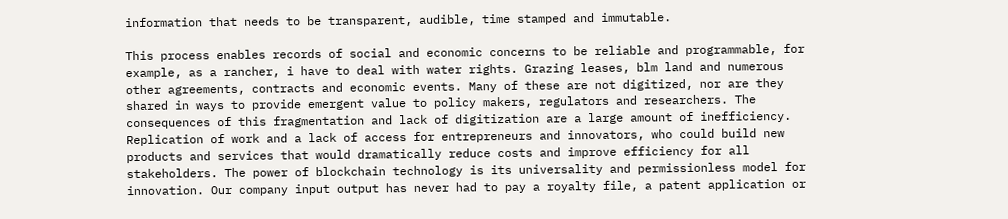information that needs to be transparent, audible, time stamped and immutable.

This process enables records of social and economic concerns to be reliable and programmable, for example, as a rancher, i have to deal with water rights. Grazing leases, blm land and numerous other agreements, contracts and economic events. Many of these are not digitized, nor are they shared in ways to provide emergent value to policy makers, regulators and researchers. The consequences of this fragmentation and lack of digitization are a large amount of inefficiency. Replication of work and a lack of access for entrepreneurs and innovators, who could build new products and services that would dramatically reduce costs and improve efficiency for all stakeholders. The power of blockchain technology is its universality and permissionless model for innovation. Our company input output has never had to pay a royalty file, a patent application or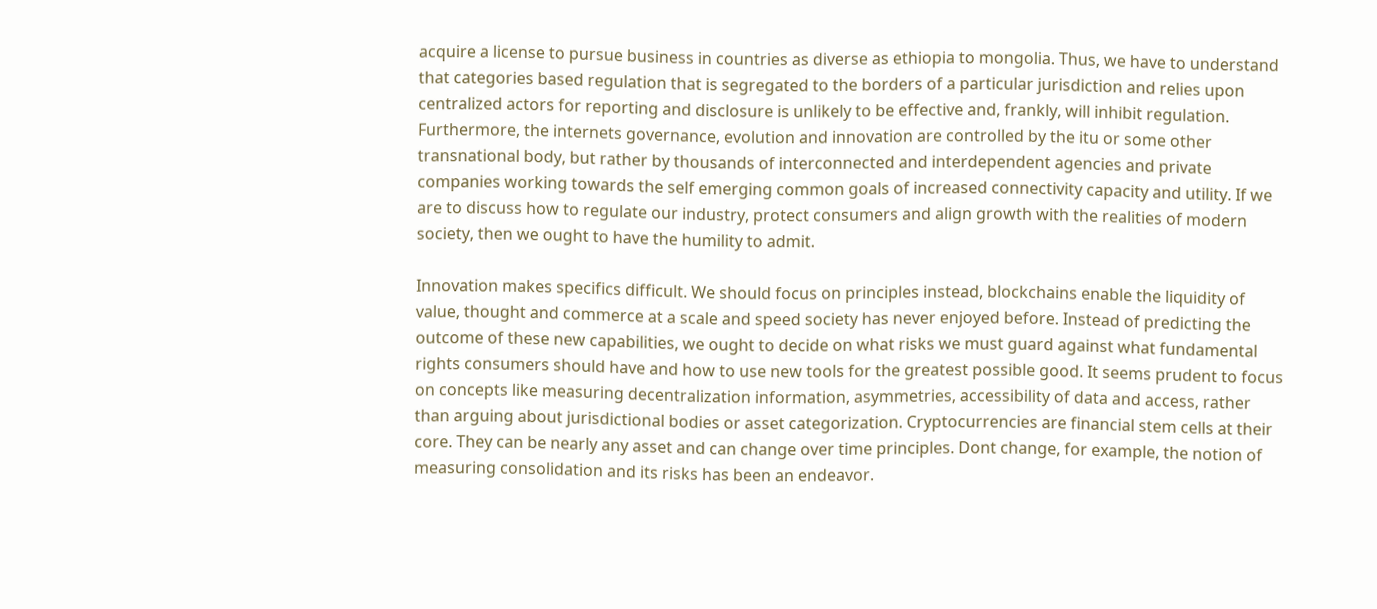acquire a license to pursue business in countries as diverse as ethiopia to mongolia. Thus, we have to understand that categories based regulation that is segregated to the borders of a particular jurisdiction and relies upon centralized actors for reporting and disclosure is unlikely to be effective and, frankly, will inhibit regulation. Furthermore, the internets governance, evolution and innovation are controlled by the itu or some other transnational body, but rather by thousands of interconnected and interdependent agencies and private companies working towards the self emerging common goals of increased connectivity capacity and utility. If we are to discuss how to regulate our industry, protect consumers and align growth with the realities of modern society, then we ought to have the humility to admit.

Innovation makes specifics difficult. We should focus on principles instead, blockchains enable the liquidity of value, thought and commerce at a scale and speed society has never enjoyed before. Instead of predicting the outcome of these new capabilities, we ought to decide on what risks we must guard against what fundamental rights consumers should have and how to use new tools for the greatest possible good. It seems prudent to focus on concepts like measuring decentralization information, asymmetries, accessibility of data and access, rather than arguing about jurisdictional bodies or asset categorization. Cryptocurrencies are financial stem cells at their core. They can be nearly any asset and can change over time principles. Dont change, for example, the notion of measuring consolidation and its risks has been an endeavor.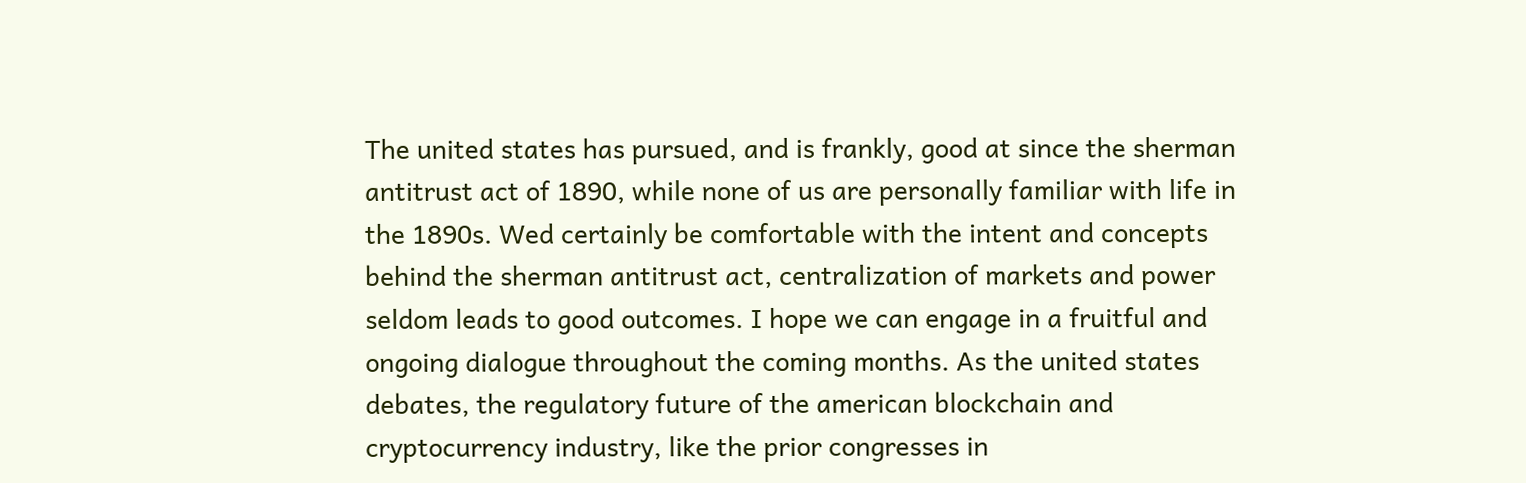The united states has pursued, and is frankly, good at since the sherman antitrust act of 1890, while none of us are personally familiar with life in the 1890s. Wed certainly be comfortable with the intent and concepts behind the sherman antitrust act, centralization of markets and power seldom leads to good outcomes. I hope we can engage in a fruitful and ongoing dialogue throughout the coming months. As the united states debates, the regulatory future of the american blockchain and cryptocurrency industry, like the prior congresses in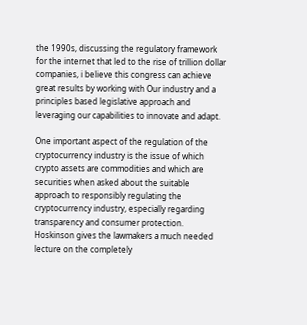the 1990s, discussing the regulatory framework for the internet that led to the rise of trillion dollar companies, i believe this congress can achieve great results by working with Our industry and a principles based legislative approach and leveraging our capabilities to innovate and adapt.

One important aspect of the regulation of the cryptocurrency industry is the issue of which crypto assets are commodities and which are securities when asked about the suitable approach to responsibly regulating the cryptocurrency industry, especially regarding transparency and consumer protection. Hoskinson gives the lawmakers a much needed lecture on the completely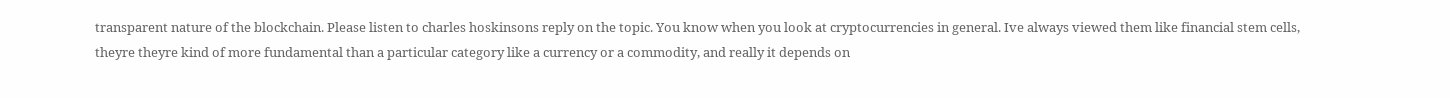transparent nature of the blockchain. Please listen to charles hoskinsons reply on the topic. You know when you look at cryptocurrencies in general. Ive always viewed them like financial stem cells, theyre theyre kind of more fundamental than a particular category like a currency or a commodity, and really it depends on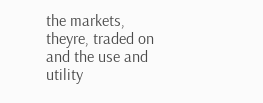the markets, theyre, traded on and the use and utility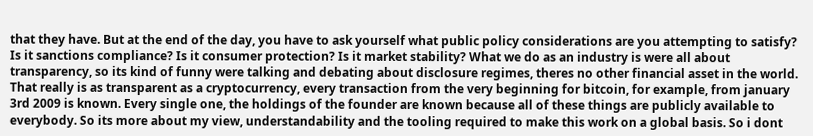that they have. But at the end of the day, you have to ask yourself what public policy considerations are you attempting to satisfy? Is it sanctions compliance? Is it consumer protection? Is it market stability? What we do as an industry is were all about transparency, so its kind of funny were talking and debating about disclosure regimes, theres no other financial asset in the world. That really is as transparent as a cryptocurrency, every transaction from the very beginning for bitcoin, for example, from january 3rd 2009 is known. Every single one, the holdings of the founder are known because all of these things are publicly available to everybody. So its more about my view, understandability and the tooling required to make this work on a global basis. So i dont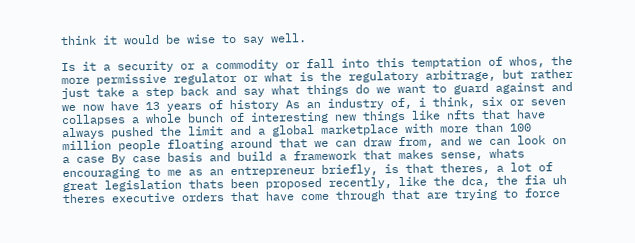think it would be wise to say well.

Is it a security or a commodity or fall into this temptation of whos, the more permissive regulator or what is the regulatory arbitrage, but rather just take a step back and say what things do we want to guard against and we now have 13 years of history As an industry of, i think, six or seven collapses a whole bunch of interesting new things like nfts that have always pushed the limit and a global marketplace with more than 100 million people floating around that we can draw from, and we can look on a case By case basis and build a framework that makes sense, whats encouraging to me as an entrepreneur briefly, is that theres, a lot of great legislation thats been proposed recently, like the dca, the fia uh theres executive orders that have come through that are trying to force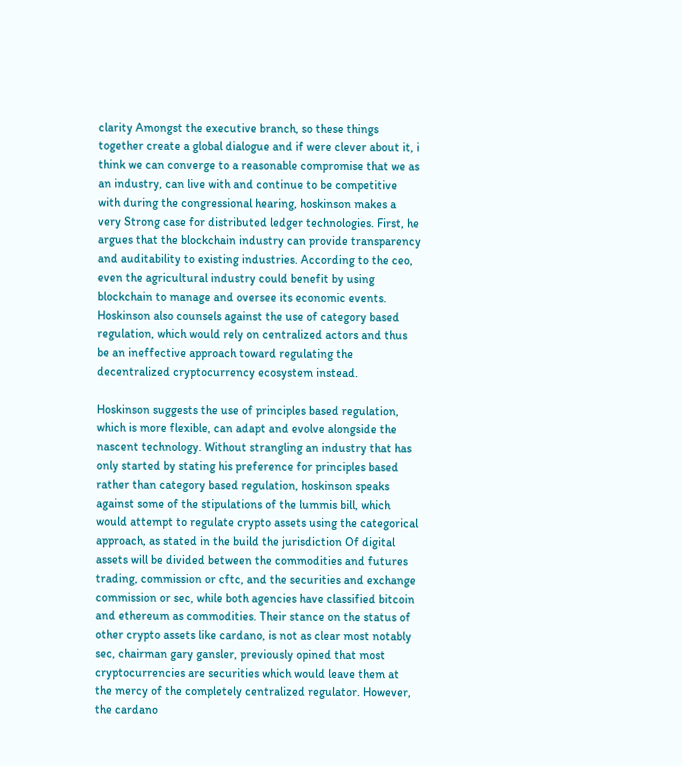clarity Amongst the executive branch, so these things together create a global dialogue and if were clever about it, i think we can converge to a reasonable compromise that we as an industry, can live with and continue to be competitive with during the congressional hearing, hoskinson makes a very Strong case for distributed ledger technologies. First, he argues that the blockchain industry can provide transparency and auditability to existing industries. According to the ceo, even the agricultural industry could benefit by using blockchain to manage and oversee its economic events. Hoskinson also counsels against the use of category based regulation, which would rely on centralized actors and thus be an ineffective approach toward regulating the decentralized cryptocurrency ecosystem instead.

Hoskinson suggests the use of principles based regulation, which is more flexible, can adapt and evolve alongside the nascent technology. Without strangling an industry that has only started by stating his preference for principles based rather than category based regulation, hoskinson speaks against some of the stipulations of the lummis bill, which would attempt to regulate crypto assets using the categorical approach, as stated in the build the jurisdiction Of digital assets will be divided between the commodities and futures trading, commission or cftc, and the securities and exchange commission or sec, while both agencies have classified bitcoin and ethereum as commodities. Their stance on the status of other crypto assets like cardano, is not as clear most notably sec, chairman gary gansler, previously opined that most cryptocurrencies are securities which would leave them at the mercy of the completely centralized regulator. However, the cardano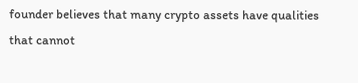founder believes that many crypto assets have qualities that cannot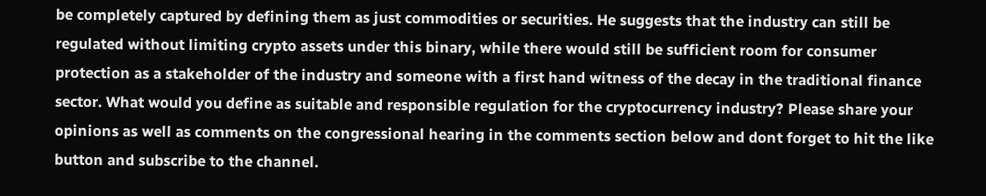be completely captured by defining them as just commodities or securities. He suggests that the industry can still be regulated without limiting crypto assets under this binary, while there would still be sufficient room for consumer protection as a stakeholder of the industry and someone with a first hand witness of the decay in the traditional finance sector. What would you define as suitable and responsible regulation for the cryptocurrency industry? Please share your opinions as well as comments on the congressional hearing in the comments section below and dont forget to hit the like button and subscribe to the channel.